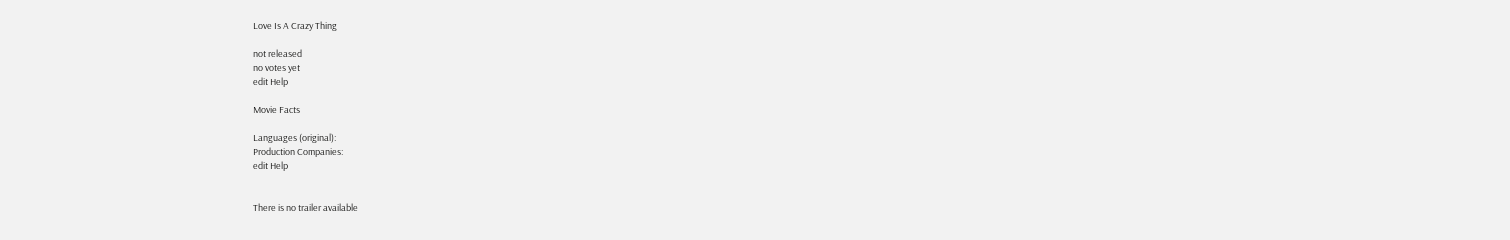Love Is A Crazy Thing

not released
no votes yet
edit Help

Movie Facts

Languages (original):
Production Companies:
edit Help


There is no trailer available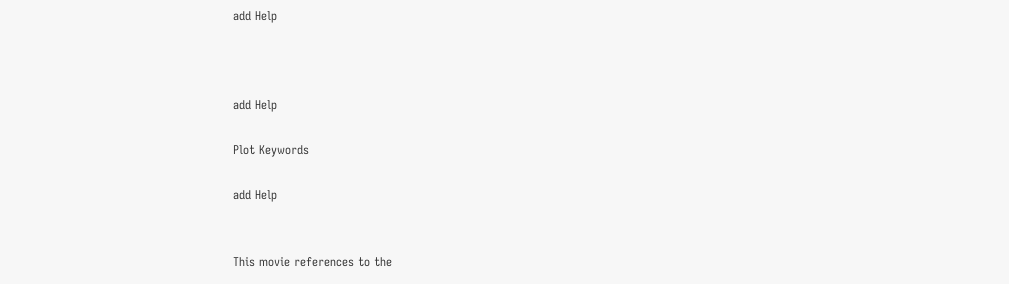add Help



add Help

Plot Keywords

add Help


This movie references to the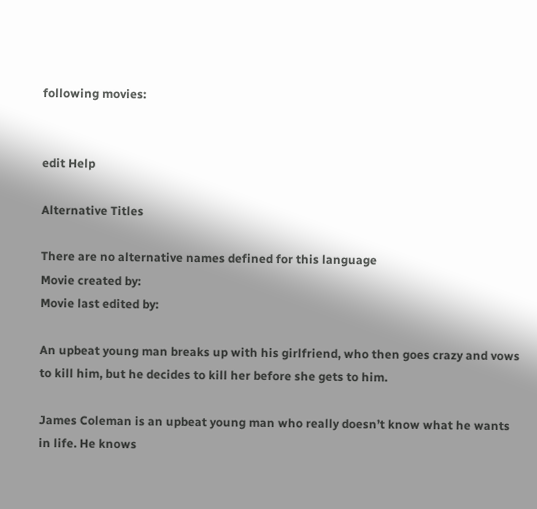following movies:


edit Help

Alternative Titles

There are no alternative names defined for this language
Movie created by:
Movie last edited by:

An upbeat young man breaks up with his girlfriend, who then goes crazy and vows to kill him, but he decides to kill her before she gets to him.

James Coleman is an upbeat young man who really doesn’t know what he wants in life. He knows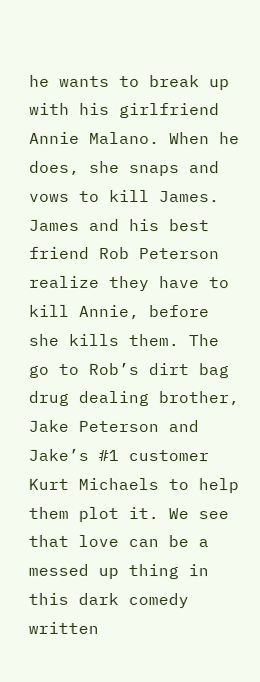he wants to break up with his girlfriend Annie Malano. When he does, she snaps and vows to kill James. James and his best friend Rob Peterson realize they have to kill Annie, before she kills them. The go to Rob’s dirt bag drug dealing brother, Jake Peterson and Jake’s #1 customer Kurt Michaels to help them plot it. We see that love can be a messed up thing in this dark comedy written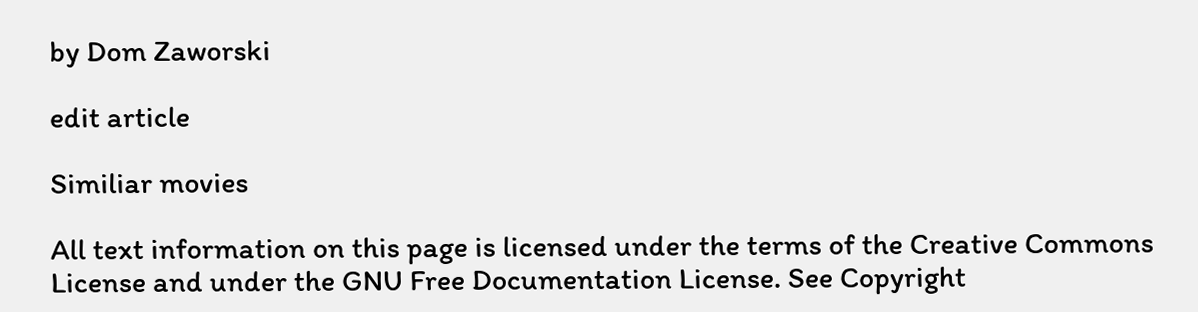by Dom Zaworski

edit article

Similiar movies

All text information on this page is licensed under the terms of the Creative Commons License and under the GNU Free Documentation License. See Copyright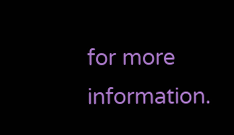for more information.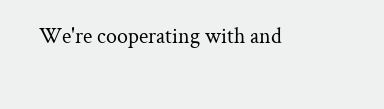We're cooperating with and